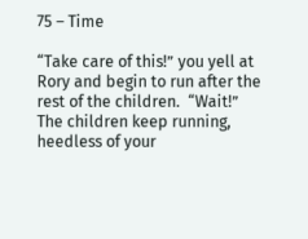75 – Time

“Take care of this!” you yell at Rory and begin to run after the rest of the children.  “Wait!”  The children keep running, heedless of your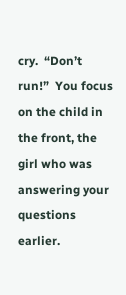cry.  “Don’t run!”  You focus on the child in the front, the girl who was answering your questions earlier.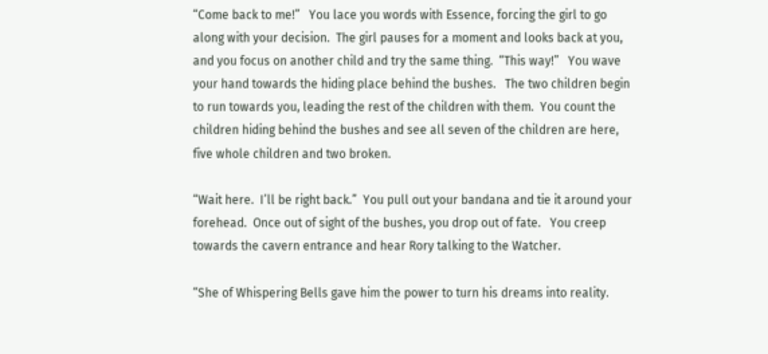“Come back to me!”   You lace you words with Essence, forcing the girl to go along with your decision.  The girl pauses for a moment and looks back at you, and you focus on another child and try the same thing.  “This way!”   You wave your hand towards the hiding place behind the bushes.   The two children begin to run towards you, leading the rest of the children with them.  You count the children hiding behind the bushes and see all seven of the children are here, five whole children and two broken.

“Wait here.  I’ll be right back.”  You pull out your bandana and tie it around your forehead.  Once out of sight of the bushes, you drop out of fate.   You creep towards the cavern entrance and hear Rory talking to the Watcher.

“She of Whispering Bells gave him the power to turn his dreams into reality.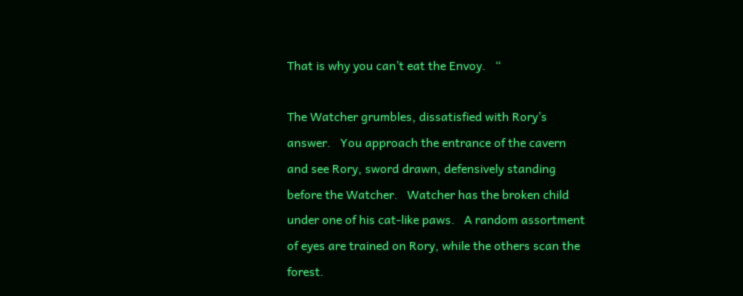That is why you can’t eat the Envoy.   “

The Watcher grumbles, dissatisfied with Rory’s answer.   You approach the entrance of the cavern and see Rory, sword drawn, defensively standing before the Watcher.   Watcher has the broken child under one of his cat-like paws.   A random assortment of eyes are trained on Rory, while the others scan the forest.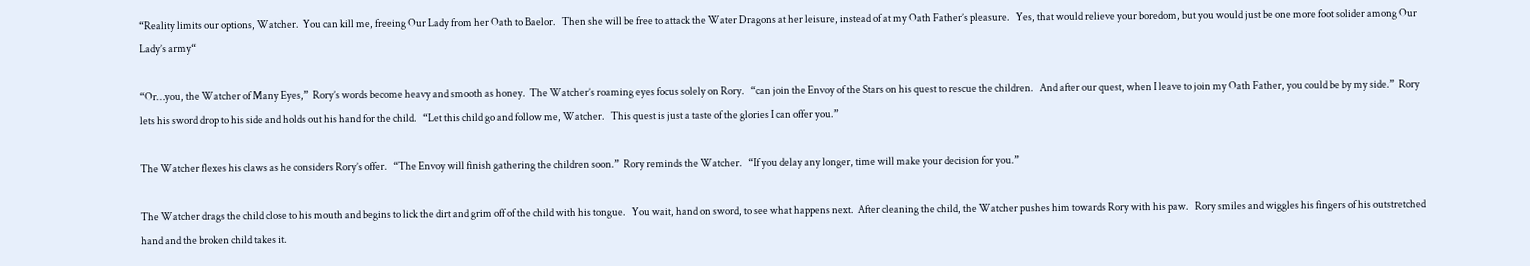“Reality limits our options, Watcher.  You can kill me, freeing Our Lady from her Oath to Baelor.   Then she will be free to attack the Water Dragons at her leisure, instead of at my Oath Father’s pleasure.   Yes, that would relieve your boredom, but you would just be one more foot solider among Our Lady’s army“

“Or…you, the Watcher of Many Eyes,”  Rory’s words become heavy and smooth as honey.  The Watcher’s roaming eyes focus solely on Rory.   “can join the Envoy of the Stars on his quest to rescue the children.   And after our quest, when I leave to join my Oath Father, you could be by my side.”  Rory lets his sword drop to his side and holds out his hand for the child.   “Let this child go and follow me, Watcher.   This quest is just a taste of the glories I can offer you.”

The Watcher flexes his claws as he considers Rory’s offer.   “The Envoy will finish gathering the children soon.”  Rory reminds the Watcher.   “If you delay any longer, time will make your decision for you.”

The Watcher drags the child close to his mouth and begins to lick the dirt and grim off of the child with his tongue.   You wait, hand on sword, to see what happens next.  After cleaning the child, the Watcher pushes him towards Rory with his paw.   Rory smiles and wiggles his fingers of his outstretched hand and the broken child takes it.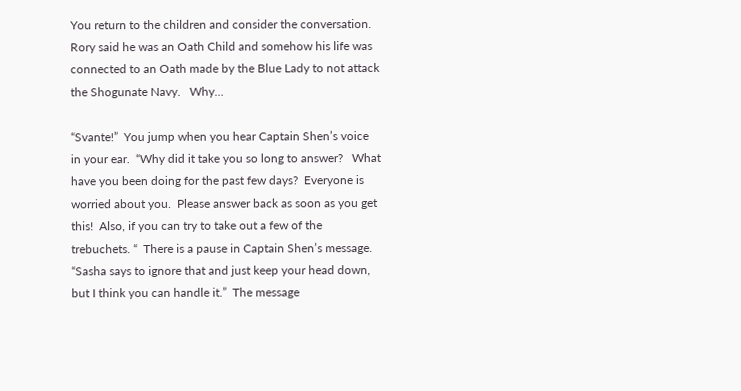You return to the children and consider the conversation.  Rory said he was an Oath Child and somehow his life was connected to an Oath made by the Blue Lady to not attack the Shogunate Navy.   Why…

“Svante!”  You jump when you hear Captain Shen’s voice in your ear.  “Why did it take you so long to answer?   What have you been doing for the past few days?  Everyone is worried about you.  Please answer back as soon as you get this!  Also, if you can try to take out a few of the trebuchets. “  There is a pause in Captain Shen’s message.  “Sasha says to ignore that and just keep your head down, but I think you can handle it.”  The message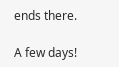ends there.

A few days!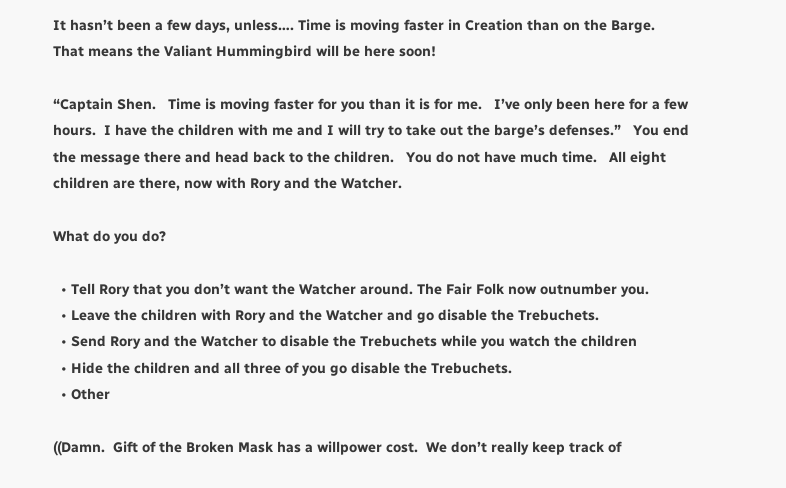It hasn’t been a few days, unless…. Time is moving faster in Creation than on the Barge.  That means the Valiant Hummingbird will be here soon!

“Captain Shen.   Time is moving faster for you than it is for me.   I’ve only been here for a few hours.  I have the children with me and I will try to take out the barge’s defenses.”   You end the message there and head back to the children.   You do not have much time.   All eight children are there, now with Rory and the Watcher.

What do you do?

  • Tell Rory that you don’t want the Watcher around. The Fair Folk now outnumber you.
  • Leave the children with Rory and the Watcher and go disable the Trebuchets.
  • Send Rory and the Watcher to disable the Trebuchets while you watch the children
  • Hide the children and all three of you go disable the Trebuchets.
  • Other

((Damn.  Gift of the Broken Mask has a willpower cost.  We don’t really keep track of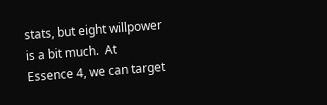stats, but eight willpower is a bit much.  At Essence 4, we can target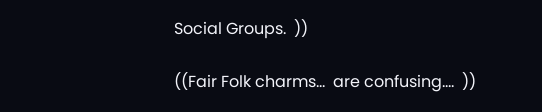Social Groups.  ))

((Fair Folk charms…  are confusing….  ))